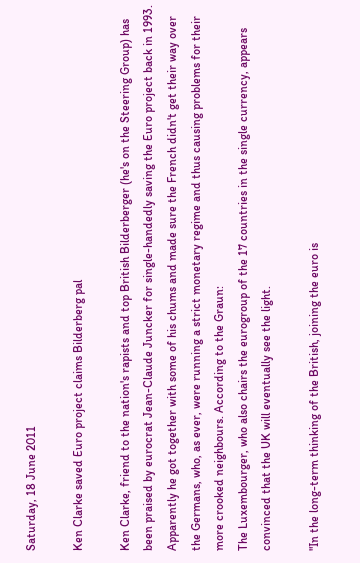Saturday, 18 June 2011

Ken Clarke saved Euro project claims Bilderberg pal

Ken Clarke, friend to the nation's rapists and top British Bilderberger (he's on the Steering Group) has been praised by eurocrat Jean-Claude Juncker for single-handedly saving the Euro project back in 1993. Apparently he got together with some of his chums and made sure the French didn't get their way over the Germans, who, as ever, were running a strict monetary regime and thus causing problems for their more crooked neighbours. According to the Graun:
The Luxembourger, who also chairs the eurogroup of the 17 countries in the single currency, appears convinced that the UK will eventually see the light.

"In the long-term thinking of the British, joining the euro is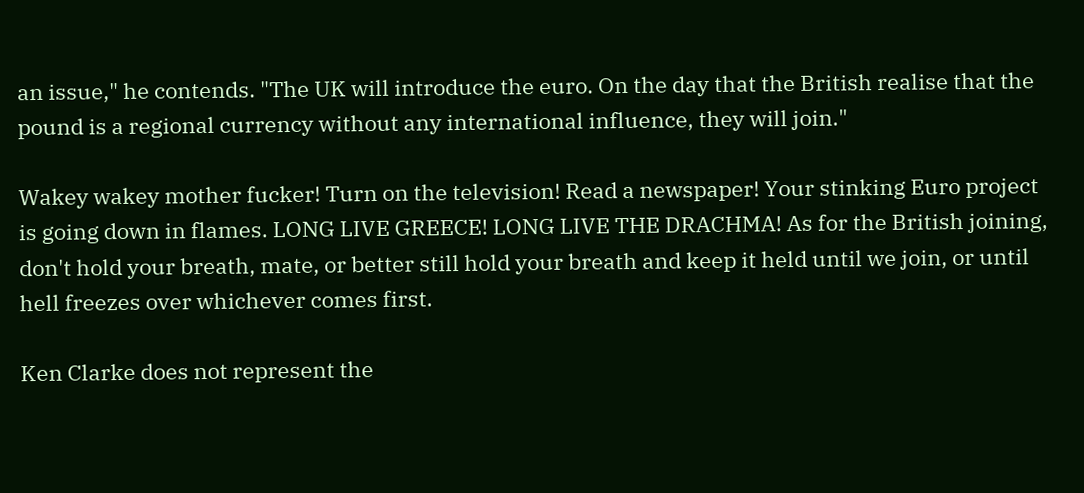an issue," he contends. "The UK will introduce the euro. On the day that the British realise that the pound is a regional currency without any international influence, they will join."

Wakey wakey mother fucker! Turn on the television! Read a newspaper! Your stinking Euro project is going down in flames. LONG LIVE GREECE! LONG LIVE THE DRACHMA! As for the British joining, don't hold your breath, mate, or better still hold your breath and keep it held until we join, or until hell freezes over whichever comes first.

Ken Clarke does not represent the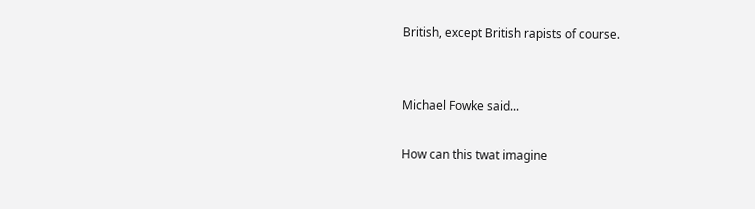British, except British rapists of course.


Michael Fowke said...

How can this twat imagine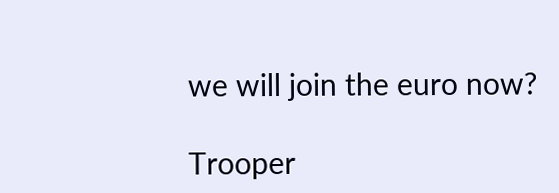we will join the euro now?

Trooper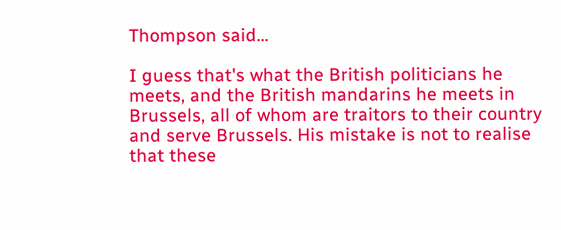Thompson said...

I guess that's what the British politicians he meets, and the British mandarins he meets in Brussels, all of whom are traitors to their country and serve Brussels. His mistake is not to realise that these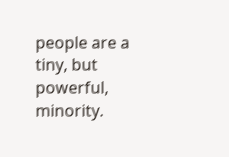people are a tiny, but powerful, minority.